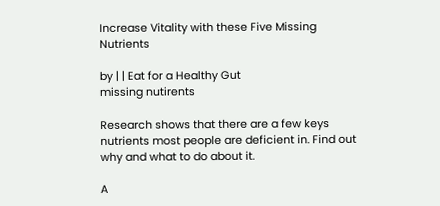Increase Vitality with these Five Missing Nutrients

by | | Eat for a Healthy Gut
missing nutirents

Research shows that there are a few keys nutrients most people are deficient in. Find out why and what to do about it.

A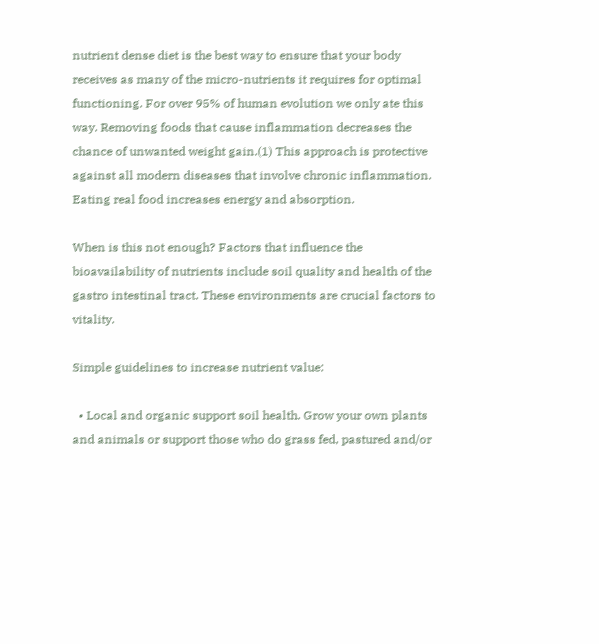nutrient dense diet is the best way to ensure that your body receives as many of the micro-nutrients it requires for optimal functioning. For over 95% of human evolution we only ate this way. Removing foods that cause inflammation decreases the chance of unwanted weight gain.(1) This approach is protective against all modern diseases that involve chronic inflammation. Eating real food increases energy and absorption.

When is this not enough? Factors that influence the bioavailability of nutrients include soil quality and health of the gastro intestinal tract. These environments are crucial factors to vitality.

Simple guidelines to increase nutrient value:

  • Local and organic support soil health. Grow your own plants and animals or support those who do grass fed, pastured and/or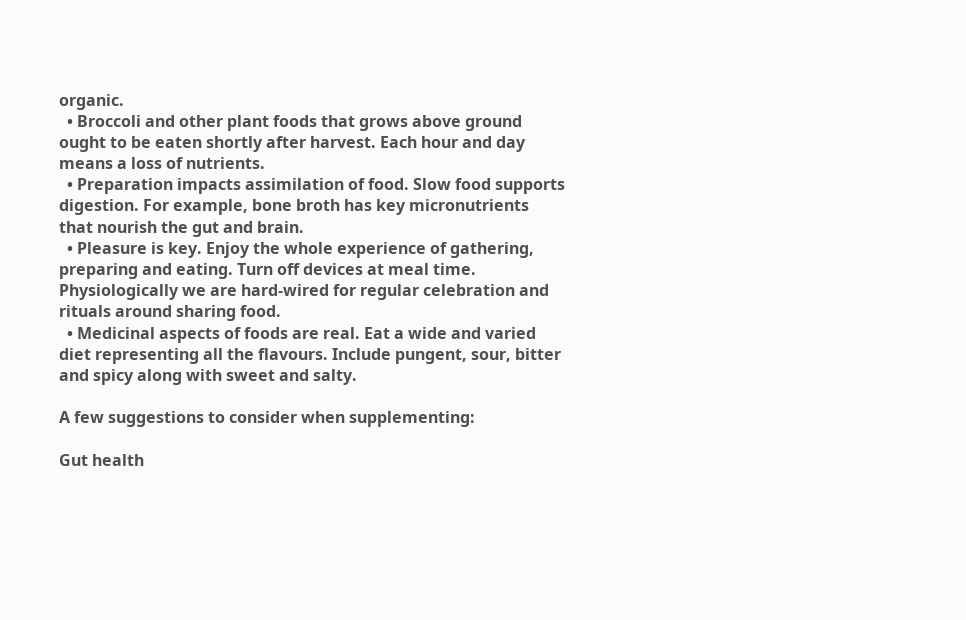organic.
  • Broccoli and other plant foods that grows above ground ought to be eaten shortly after harvest. Each hour and day means a loss of nutrients.
  • Preparation impacts assimilation of food. Slow food supports digestion. For example, bone broth has key micronutrients that nourish the gut and brain.
  • Pleasure is key. Enjoy the whole experience of gathering, preparing and eating. Turn off devices at meal time. Physiologically we are hard-wired for regular celebration and rituals around sharing food.
  • Medicinal aspects of foods are real. Eat a wide and varied diet representing all the flavours. Include pungent, sour, bitter and spicy along with sweet and salty.

A few suggestions to consider when supplementing:

Gut health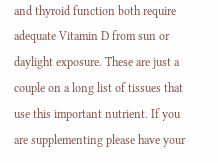and thyroid function both require adequate Vitamin D from sun or daylight exposure. These are just a couple on a long list of tissues that use this important nutrient. If you are supplementing please have your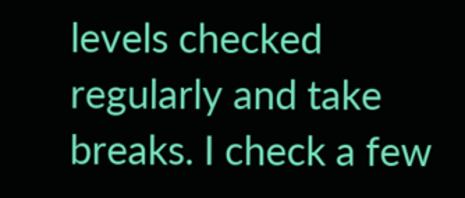levels checked regularly and take breaks. I check a few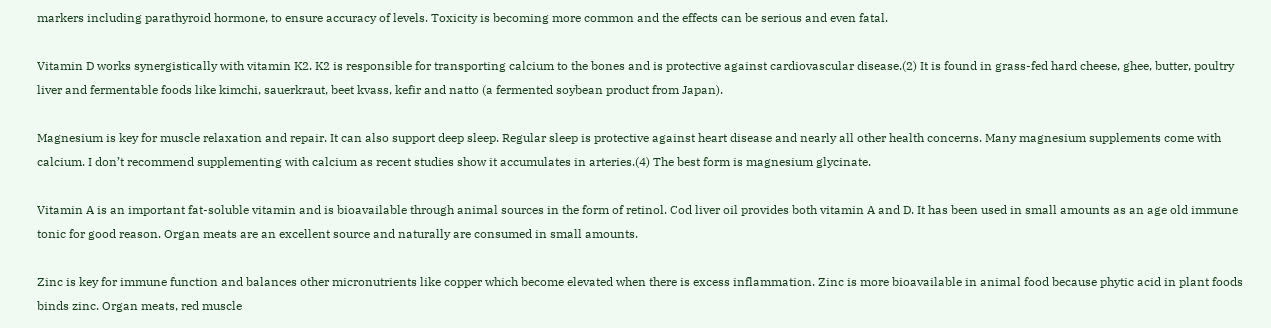markers including parathyroid hormone, to ensure accuracy of levels. Toxicity is becoming more common and the effects can be serious and even fatal.

Vitamin D works synergistically with vitamin K2. K2 is responsible for transporting calcium to the bones and is protective against cardiovascular disease.(2) It is found in grass-fed hard cheese, ghee, butter, poultry liver and fermentable foods like kimchi, sauerkraut, beet kvass, kefir and natto (a fermented soybean product from Japan).

Magnesium is key for muscle relaxation and repair. It can also support deep sleep. Regular sleep is protective against heart disease and nearly all other health concerns. Many magnesium supplements come with calcium. I don’t recommend supplementing with calcium as recent studies show it accumulates in arteries.(4) The best form is magnesium glycinate.

Vitamin A is an important fat-soluble vitamin and is bioavailable through animal sources in the form of retinol. Cod liver oil provides both vitamin A and D. It has been used in small amounts as an age old immune tonic for good reason. Organ meats are an excellent source and naturally are consumed in small amounts.

Zinc is key for immune function and balances other micronutrients like copper which become elevated when there is excess inflammation. Zinc is more bioavailable in animal food because phytic acid in plant foods binds zinc. Organ meats, red muscle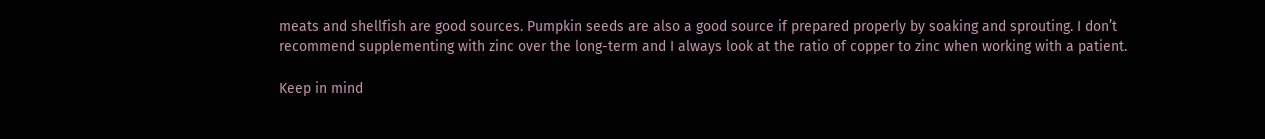meats and shellfish are good sources. Pumpkin seeds are also a good source if prepared properly by soaking and sprouting. I don’t recommend supplementing with zinc over the long-term and I always look at the ratio of copper to zinc when working with a patient.

Keep in mind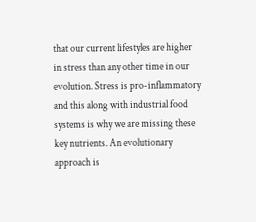that our current lifestyles are higher in stress than any other time in our evolution. Stress is pro-inflammatory and this along with industrial food systems is why we are missing these key nutrients. An evolutionary approach is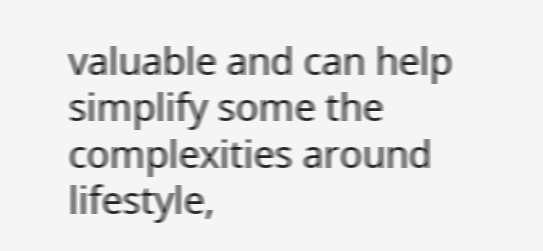valuable and can help simplify some the complexities around lifestyle,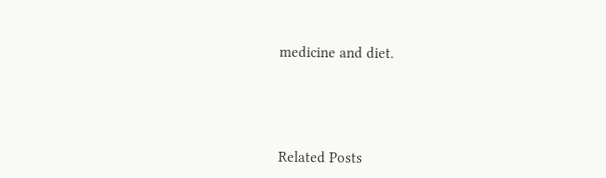medicine and diet.




Related Posts